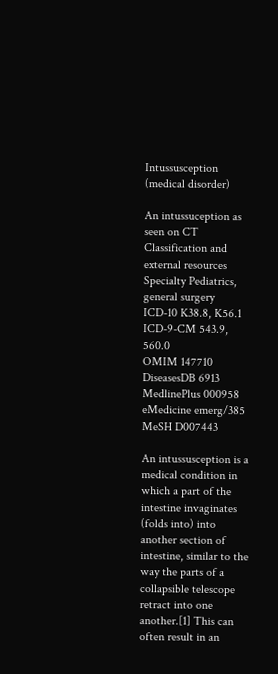Intussusception (medical disorder)

An intussuception as seen on CT
Classification and external resources
Specialty Pediatrics, general surgery
ICD-10 K38.8, K56.1
ICD-9-CM 543.9, 560.0
OMIM 147710
DiseasesDB 6913
MedlinePlus 000958
eMedicine emerg/385
MeSH D007443

An intussusception is a medical condition in which a part of the intestine invaginates (folds into) into another section of intestine, similar to the way the parts of a collapsible telescope retract into one another.[1] This can often result in an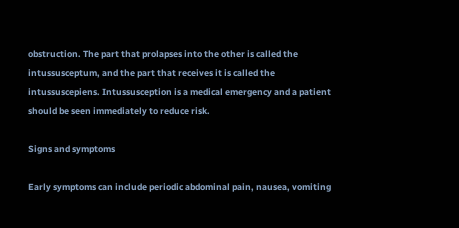obstruction. The part that prolapses into the other is called the intussusceptum, and the part that receives it is called the intussuscepiens. Intussusception is a medical emergency and a patient should be seen immediately to reduce risk.

Signs and symptoms

Early symptoms can include periodic abdominal pain, nausea, vomiting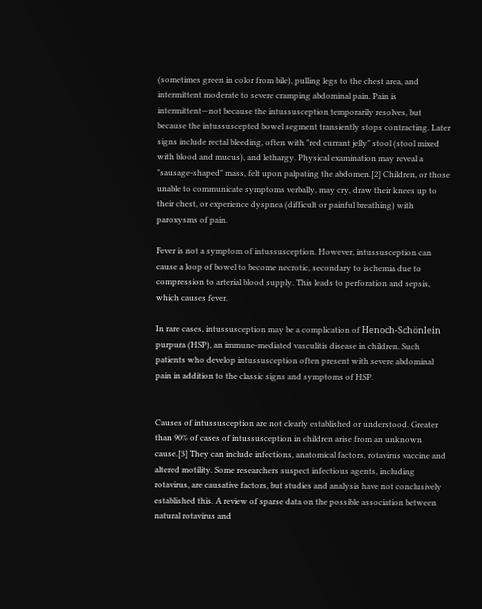(sometimes green in color from bile), pulling legs to the chest area, and intermittent moderate to severe cramping abdominal pain. Pain is intermittent—not because the intussusception temporarily resolves, but because the intussuscepted bowel segment transiently stops contracting. Later signs include rectal bleeding, often with "red currant jelly" stool (stool mixed with blood and mucus), and lethargy. Physical examination may reveal a "sausage-shaped" mass, felt upon palpating the abdomen.[2] Children, or those unable to communicate symptoms verbally, may cry, draw their knees up to their chest, or experience dyspnea (difficult or painful breathing) with paroxysms of pain.

Fever is not a symptom of intussusception. However, intussusception can cause a loop of bowel to become necrotic, secondary to ischemia due to compression to arterial blood supply. This leads to perforation and sepsis, which causes fever.

In rare cases, intussusception may be a complication of Henoch-Schönlein purpura (HSP), an immune-mediated vasculitis disease in children. Such patients who develop intussusception often present with severe abdominal pain in addition to the classic signs and symptoms of HSP.


Causes of intussusception are not clearly established or understood. Greater than 90% of cases of intussusception in children arise from an unknown cause.[3] They can include infections, anatomical factors, rotavirus vaccine and altered motility. Some researchers suspect infectious agents, including rotavirus, are causative factors, but studies and analysis have not conclusively established this. A review of sparse data on the possible association between natural rotavirus and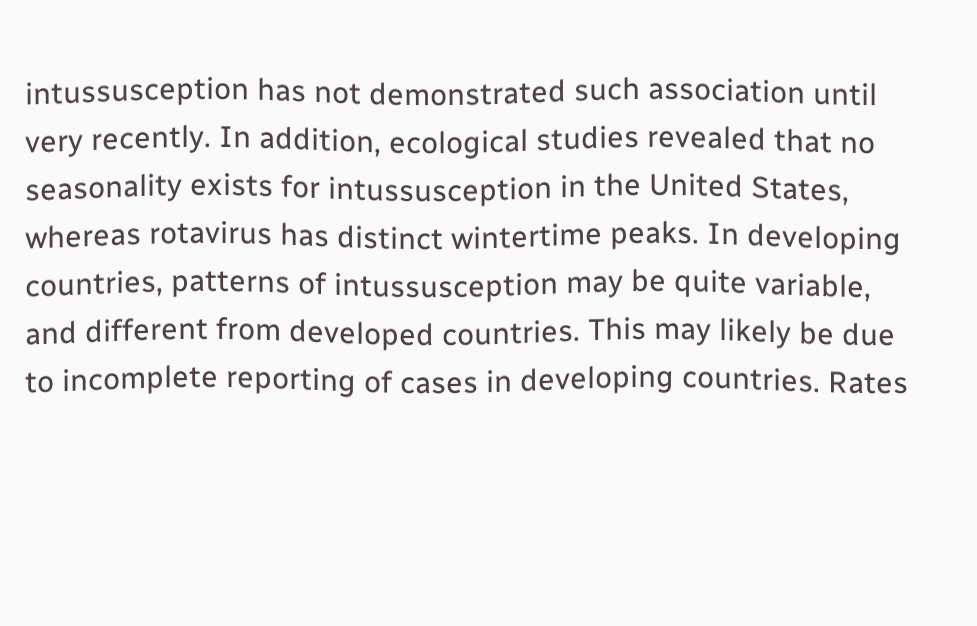intussusception has not demonstrated such association until very recently. In addition, ecological studies revealed that no seasonality exists for intussusception in the United States, whereas rotavirus has distinct wintertime peaks. In developing countries, patterns of intussusception may be quite variable, and different from developed countries. This may likely be due to incomplete reporting of cases in developing countries. Rates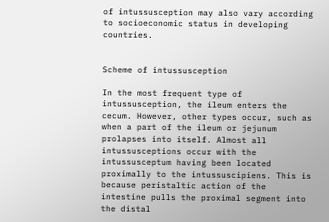of intussusception may also vary according to socioeconomic status in developing countries.


Scheme of intussusception

In the most frequent type of intussusception, the ileum enters the cecum. However, other types occur, such as when a part of the ileum or jejunum prolapses into itself. Almost all intussusceptions occur with the intussusceptum having been located proximally to the intussuscipiens. This is because peristaltic action of the intestine pulls the proximal segment into the distal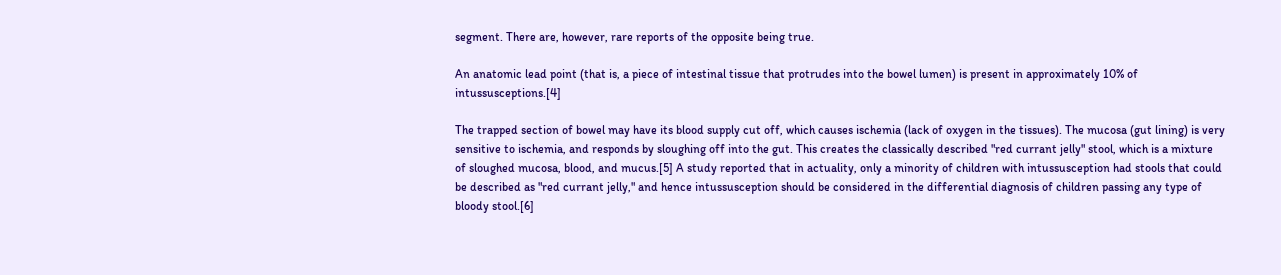segment. There are, however, rare reports of the opposite being true.

An anatomic lead point (that is, a piece of intestinal tissue that protrudes into the bowel lumen) is present in approximately 10% of intussusceptions.[4]

The trapped section of bowel may have its blood supply cut off, which causes ischemia (lack of oxygen in the tissues). The mucosa (gut lining) is very sensitive to ischemia, and responds by sloughing off into the gut. This creates the classically described "red currant jelly" stool, which is a mixture of sloughed mucosa, blood, and mucus.[5] A study reported that in actuality, only a minority of children with intussusception had stools that could be described as "red currant jelly," and hence intussusception should be considered in the differential diagnosis of children passing any type of bloody stool.[6]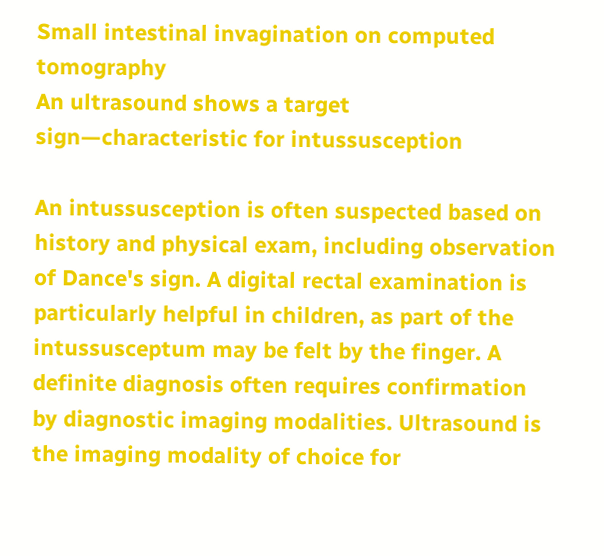Small intestinal invagination on computed tomography
An ultrasound shows a target sign—characteristic for intussusception

An intussusception is often suspected based on history and physical exam, including observation of Dance's sign. A digital rectal examination is particularly helpful in children, as part of the intussusceptum may be felt by the finger. A definite diagnosis often requires confirmation by diagnostic imaging modalities. Ultrasound is the imaging modality of choice for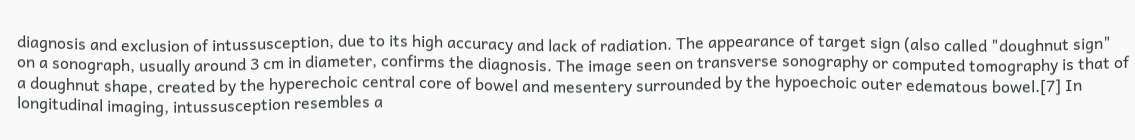diagnosis and exclusion of intussusception, due to its high accuracy and lack of radiation. The appearance of target sign (also called "doughnut sign" on a sonograph, usually around 3 cm in diameter, confirms the diagnosis. The image seen on transverse sonography or computed tomography is that of a doughnut shape, created by the hyperechoic central core of bowel and mesentery surrounded by the hypoechoic outer edematous bowel.[7] In longitudinal imaging, intussusception resembles a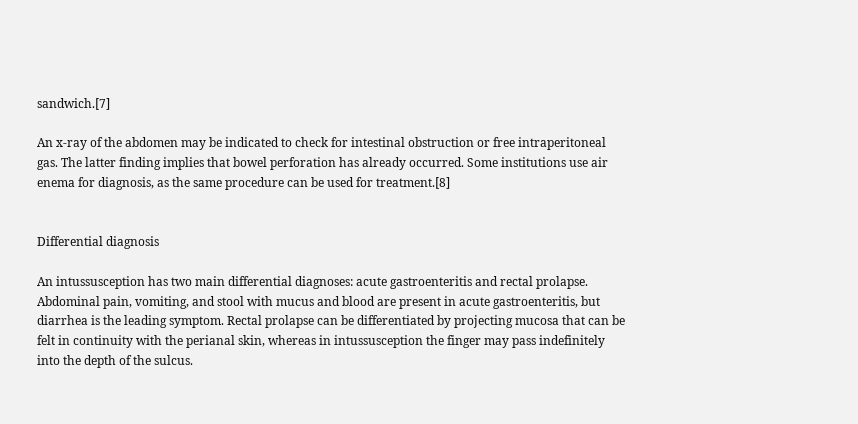sandwich.[7]

An x-ray of the abdomen may be indicated to check for intestinal obstruction or free intraperitoneal gas. The latter finding implies that bowel perforation has already occurred. Some institutions use air enema for diagnosis, as the same procedure can be used for treatment.[8]


Differential diagnosis

An intussusception has two main differential diagnoses: acute gastroenteritis and rectal prolapse. Abdominal pain, vomiting, and stool with mucus and blood are present in acute gastroenteritis, but diarrhea is the leading symptom. Rectal prolapse can be differentiated by projecting mucosa that can be felt in continuity with the perianal skin, whereas in intussusception the finger may pass indefinitely into the depth of the sulcus.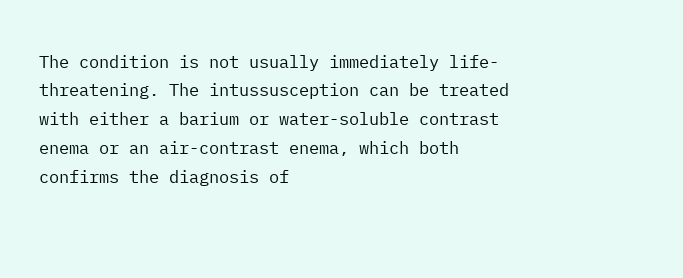The condition is not usually immediately life-threatening. The intussusception can be treated with either a barium or water-soluble contrast enema or an air-contrast enema, which both confirms the diagnosis of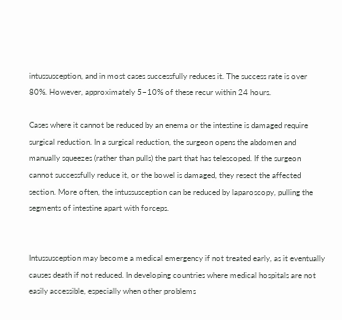intussusception, and in most cases successfully reduces it. The success rate is over 80%. However, approximately 5–10% of these recur within 24 hours.

Cases where it cannot be reduced by an enema or the intestine is damaged require surgical reduction. In a surgical reduction, the surgeon opens the abdomen and manually squeezes (rather than pulls) the part that has telescoped. If the surgeon cannot successfully reduce it, or the bowel is damaged, they resect the affected section. More often, the intussusception can be reduced by laparoscopy, pulling the segments of intestine apart with forceps.


Intussusception may become a medical emergency if not treated early, as it eventually causes death if not reduced. In developing countries where medical hospitals are not easily accessible, especially when other problems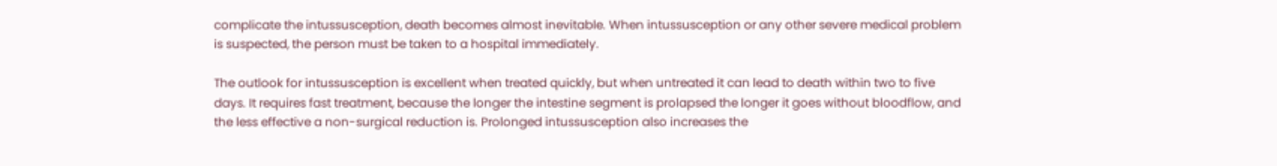complicate the intussusception, death becomes almost inevitable. When intussusception or any other severe medical problem is suspected, the person must be taken to a hospital immediately.

The outlook for intussusception is excellent when treated quickly, but when untreated it can lead to death within two to five days. It requires fast treatment, because the longer the intestine segment is prolapsed the longer it goes without bloodflow, and the less effective a non-surgical reduction is. Prolonged intussusception also increases the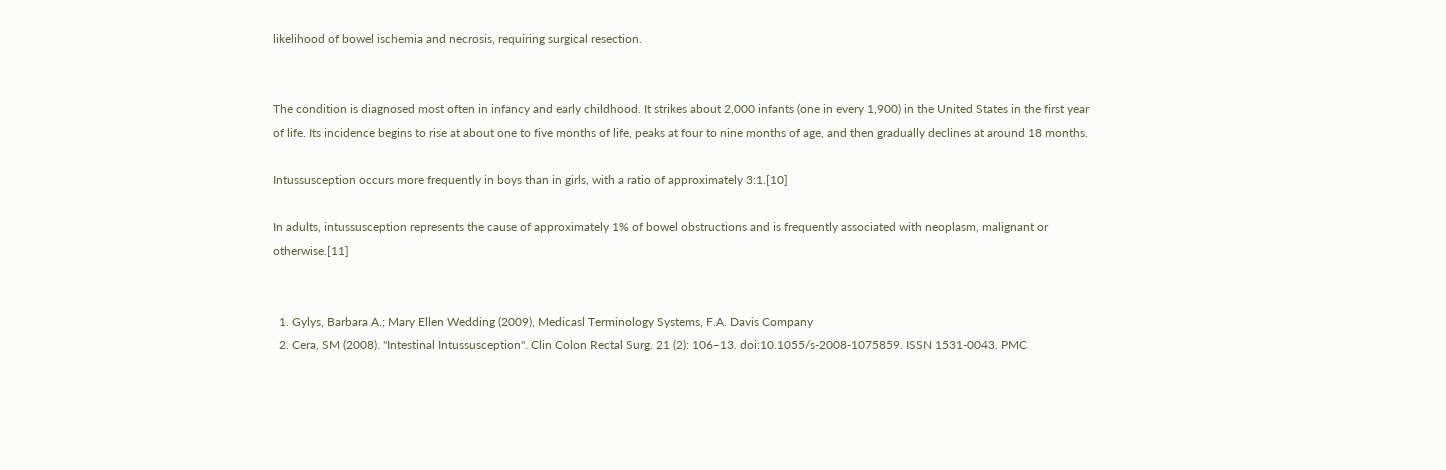likelihood of bowel ischemia and necrosis, requiring surgical resection.


The condition is diagnosed most often in infancy and early childhood. It strikes about 2,000 infants (one in every 1,900) in the United States in the first year of life. Its incidence begins to rise at about one to five months of life, peaks at four to nine months of age, and then gradually declines at around 18 months.

Intussusception occurs more frequently in boys than in girls, with a ratio of approximately 3:1.[10]

In adults, intussusception represents the cause of approximately 1% of bowel obstructions and is frequently associated with neoplasm, malignant or otherwise.[11]


  1. Gylys, Barbara A.; Mary Ellen Wedding (2009), Medicasl Terminology Systems, F.A. Davis Company
  2. Cera, SM (2008). "Intestinal Intussusception". Clin Colon Rectal Surg. 21 (2): 106–13. doi:10.1055/s-2008-1075859. ISSN 1531-0043. PMC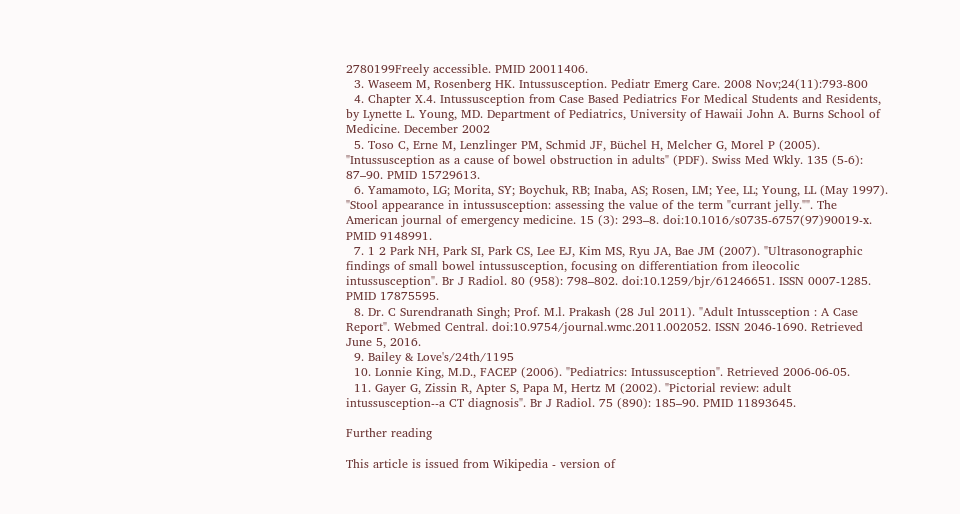2780199Freely accessible. PMID 20011406.
  3. Waseem M, Rosenberg HK. Intussusception. Pediatr Emerg Care. 2008 Nov;24(11):793-800
  4. Chapter X.4. Intussusception from Case Based Pediatrics For Medical Students and Residents, by Lynette L. Young, MD. Department of Pediatrics, University of Hawaii John A. Burns School of Medicine. December 2002
  5. Toso C, Erne M, Lenzlinger PM, Schmid JF, Büchel H, Melcher G, Morel P (2005). "Intussusception as a cause of bowel obstruction in adults" (PDF). Swiss Med Wkly. 135 (5-6): 87–90. PMID 15729613.
  6. Yamamoto, LG; Morita, SY; Boychuk, RB; Inaba, AS; Rosen, LM; Yee, LL; Young, LL (May 1997). "Stool appearance in intussusception: assessing the value of the term "currant jelly."". The American journal of emergency medicine. 15 (3): 293–8. doi:10.1016/s0735-6757(97)90019-x. PMID 9148991.
  7. 1 2 Park NH, Park SI, Park CS, Lee EJ, Kim MS, Ryu JA, Bae JM (2007). "Ultrasonographic findings of small bowel intussusception, focusing on differentiation from ileocolic intussusception". Br J Radiol. 80 (958): 798–802. doi:10.1259/bjr/61246651. ISSN 0007-1285. PMID 17875595.
  8. Dr. C Surendranath Singh; Prof. M.l. Prakash (28 Jul 2011). "Adult Intussception : A Case Report". Webmed Central. doi:10.9754/journal.wmc.2011.002052. ISSN 2046-1690. Retrieved June 5, 2016.
  9. Bailey & Love's/24th/1195
  10. Lonnie King, M.D., FACEP (2006). "Pediatrics: Intussusception". Retrieved 2006-06-05.
  11. Gayer G, Zissin R, Apter S, Papa M, Hertz M (2002). "Pictorial review: adult intussusception--a CT diagnosis". Br J Radiol. 75 (890): 185–90. PMID 11893645.

Further reading

This article is issued from Wikipedia - version of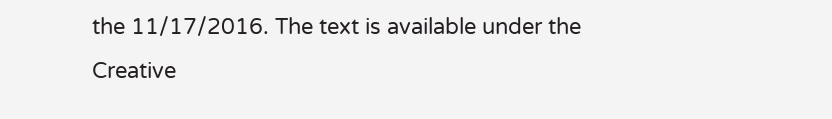the 11/17/2016. The text is available under the Creative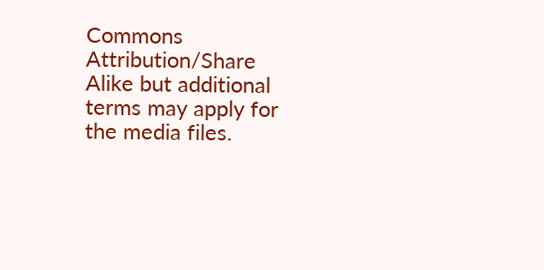Commons Attribution/Share Alike but additional terms may apply for the media files.